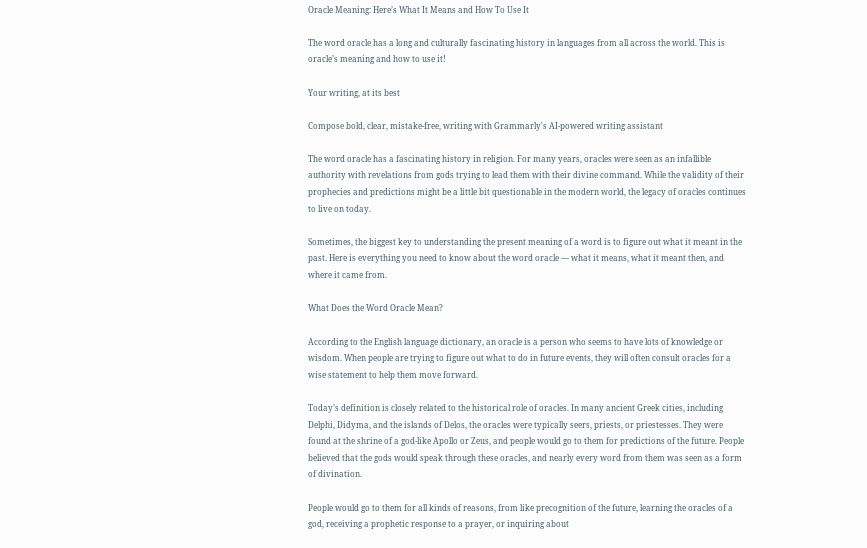Oracle Meaning: Here’s What It Means and How To Use It

The word oracle has a long and culturally fascinating history in languages from all across the world. This is oracle’s meaning and how to use it!

Your writing, at its best

Compose bold, clear, mistake-free, writing with Grammarly's AI-powered writing assistant

The word oracle has a fascinating history in religion. For many years, oracles were seen as an infallible authority with revelations from gods trying to lead them with their divine command. While the validity of their prophecies and predictions might be a little bit questionable in the modern world, the legacy of oracles continues to live on today.

Sometimes, the biggest key to understanding the present meaning of a word is to figure out what it meant in the past. Here is everything you need to know about the word oracle — what it means, what it meant then, and where it came from.

What Does the Word Oracle Mean?

According to the English language dictionary, an oracle is a person who seems to have lots of knowledge or wisdom. When people are trying to figure out what to do in future events, they will often consult oracles for a wise statement to help them move forward.

Today’s definition is closely related to the historical role of oracles. In many ancient Greek cities, including Delphi, Didyma, and the islands of Delos, the oracles were typically seers, priests, or priestesses. They were found at the shrine of a god-like Apollo or Zeus, and people would go to them for predictions of the future. People believed that the gods would speak through these oracles, and nearly every word from them was seen as a form of divination.

People would go to them for all kinds of reasons, from like precognition of the future, learning the oracles of a god, receiving a prophetic response to a prayer, or inquiring about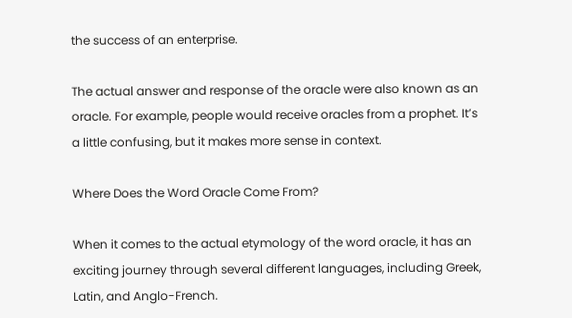the success of an enterprise.

The actual answer and response of the oracle were also known as an oracle. For example, people would receive oracles from a prophet. It’s a little confusing, but it makes more sense in context.

Where Does the Word Oracle Come From?

When it comes to the actual etymology of the word oracle, it has an exciting journey through several different languages, including Greek, Latin, and Anglo-French.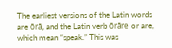The earliest versions of the Latin words are ōrā, and the Latin verb ōrāre or are, which mean “speak.” This was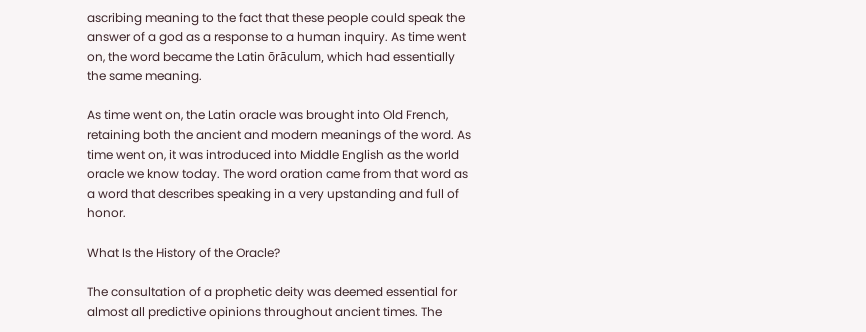ascribing meaning to the fact that these people could speak the answer of a god as a response to a human inquiry. As time went on, the word became the Latin ōrāculum, which had essentially the same meaning.

As time went on, the Latin oracle was brought into Old French, retaining both the ancient and modern meanings of the word. As time went on, it was introduced into Middle English as the world oracle we know today. The word oration came from that word as a word that describes speaking in a very upstanding and full of honor.

What Is the History of the Oracle?

The consultation of a prophetic deity was deemed essential for almost all predictive opinions throughout ancient times. The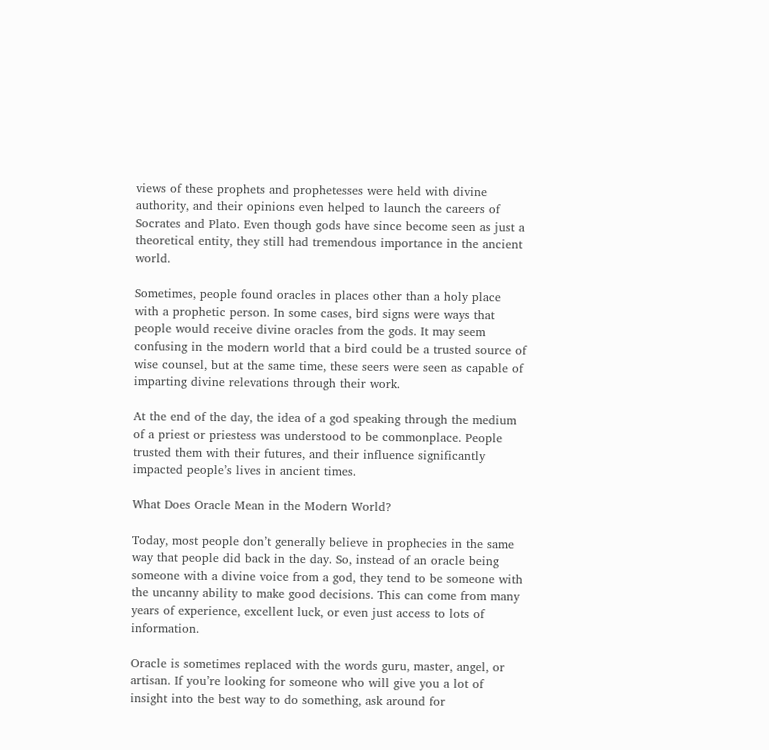views of these prophets and prophetesses were held with divine authority, and their opinions even helped to launch the careers of Socrates and Plato. Even though gods have since become seen as just a theoretical entity, they still had tremendous importance in the ancient world.

Sometimes, people found oracles in places other than a holy place with a prophetic person. In some cases, bird signs were ways that people would receive divine oracles from the gods. It may seem confusing in the modern world that a bird could be a trusted source of wise counsel, but at the same time, these seers were seen as capable of imparting divine relevations through their work.

At the end of the day, the idea of a god speaking through the medium of a priest or priestess was understood to be commonplace. People trusted them with their futures, and their influence significantly impacted people’s lives in ancient times.

What Does Oracle Mean in the Modern World?

Today, most people don’t generally believe in prophecies in the same way that people did back in the day. So, instead of an oracle being someone with a divine voice from a god, they tend to be someone with the uncanny ability to make good decisions. This can come from many years of experience, excellent luck, or even just access to lots of information.

Oracle is sometimes replaced with the words guru, master, angel, or artisan. If you’re looking for someone who will give you a lot of insight into the best way to do something, ask around for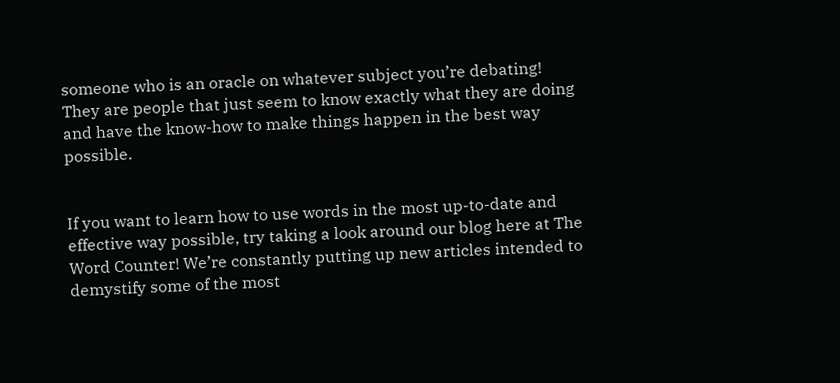someone who is an oracle on whatever subject you’re debating! They are people that just seem to know exactly what they are doing and have the know-how to make things happen in the best way possible.


If you want to learn how to use words in the most up-to-date and effective way possible, try taking a look around our blog here at The Word Counter! We’re constantly putting up new articles intended to demystify some of the most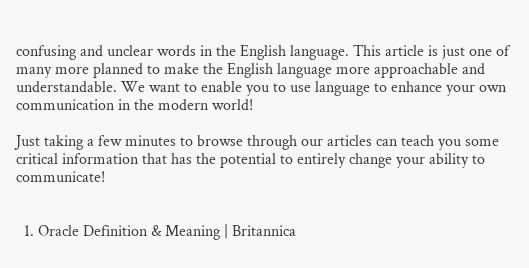confusing and unclear words in the English language. This article is just one of many more planned to make the English language more approachable and understandable. We want to enable you to use language to enhance your own communication in the modern world!

Just taking a few minutes to browse through our articles can teach you some critical information that has the potential to entirely change your ability to communicate!


  1. Oracle Definition & Meaning | Britannica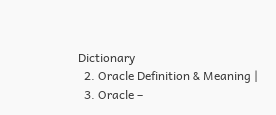Dictionary
  2. Oracle Definition & Meaning |
  3. Oracle –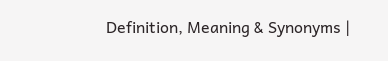Definition, Meaning & Synonyms |